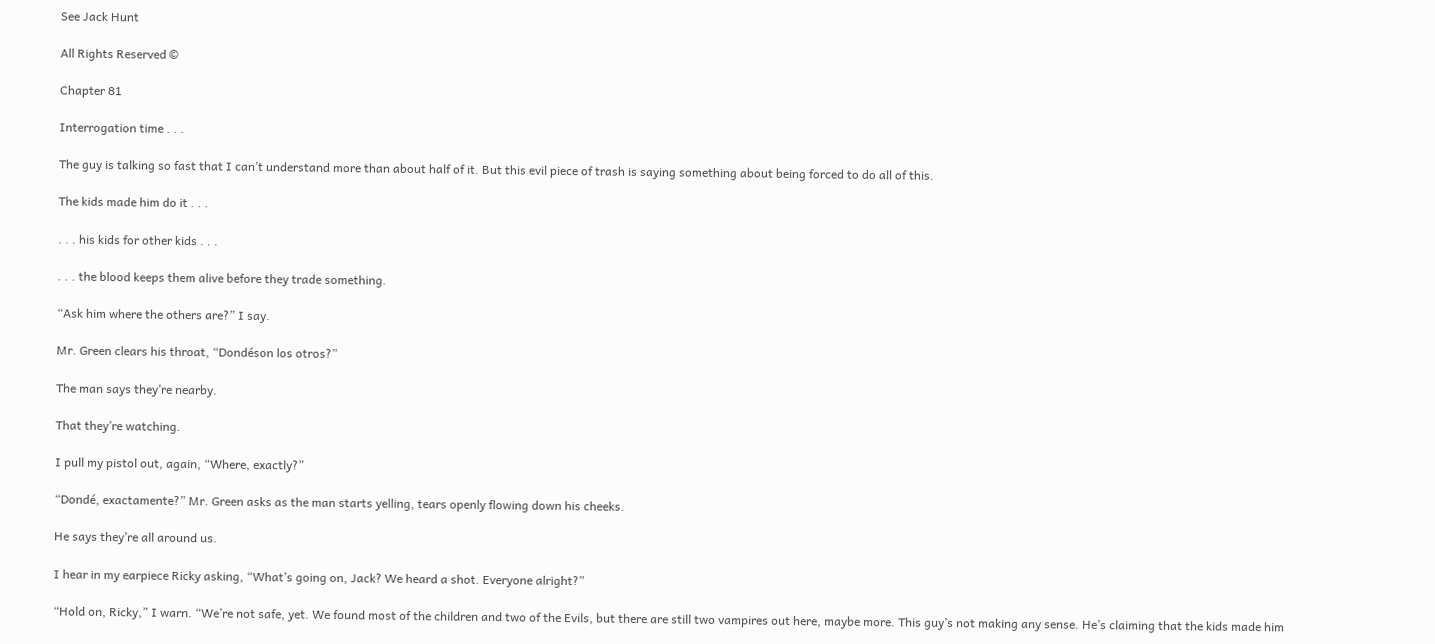See Jack Hunt

All Rights Reserved ©

Chapter 81

Interrogation time . . .

The guy is talking so fast that I can’t understand more than about half of it. But this evil piece of trash is saying something about being forced to do all of this.

The kids made him do it . . .

. . . his kids for other kids . . .

. . . the blood keeps them alive before they trade something.

“Ask him where the others are?” I say.

Mr. Green clears his throat, “Dondéson los otros?”

The man says they’re nearby.

That they’re watching.

I pull my pistol out, again, “Where, exactly?”

“Dondé, exactamente?” Mr. Green asks as the man starts yelling, tears openly flowing down his cheeks.

He says they’re all around us.

I hear in my earpiece Ricky asking, “What’s going on, Jack? We heard a shot. Everyone alright?”

“Hold on, Ricky,” I warn. “We’re not safe, yet. We found most of the children and two of the Evils, but there are still two vampires out here, maybe more. This guy’s not making any sense. He’s claiming that the kids made him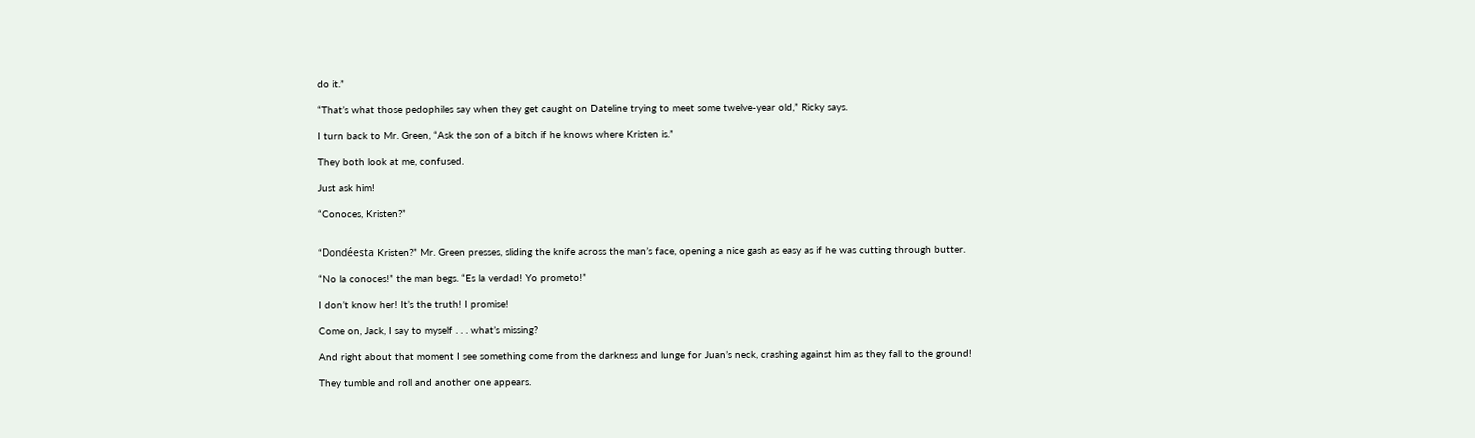do it.”

“That’s what those pedophiles say when they get caught on Dateline trying to meet some twelve-year old,” Ricky says.

I turn back to Mr. Green, “Ask the son of a bitch if he knows where Kristen is.”

They both look at me, confused.

Just ask him!

“Conoces, Kristen?”


“Dondéesta Kristen?” Mr. Green presses, sliding the knife across the man’s face, opening a nice gash as easy as if he was cutting through butter.

“No la conoces!” the man begs. “Es la verdad! Yo prometo!”

I don’t know her! It’s the truth! I promise!

Come on, Jack, I say to myself . . . what’s missing?

And right about that moment I see something come from the darkness and lunge for Juan’s neck, crashing against him as they fall to the ground!

They tumble and roll and another one appears.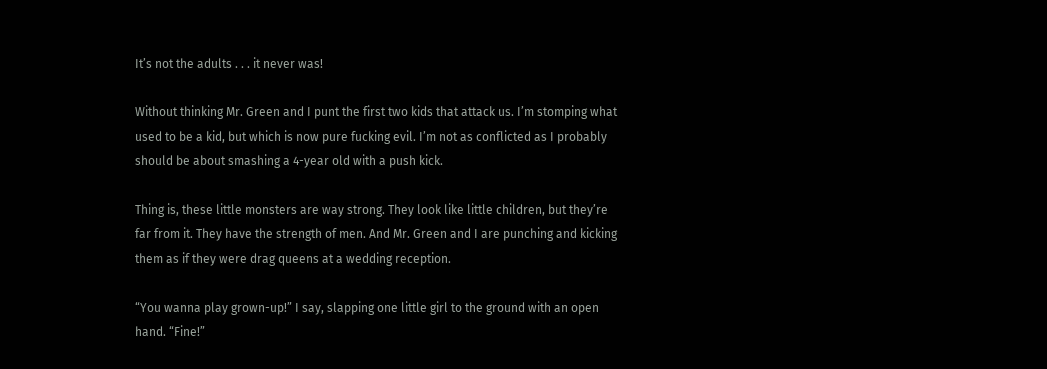It’s not the adults . . . it never was!

Without thinking Mr. Green and I punt the first two kids that attack us. I’m stomping what used to be a kid, but which is now pure fucking evil. I’m not as conflicted as I probably should be about smashing a 4-year old with a push kick.

Thing is, these little monsters are way strong. They look like little children, but they’re far from it. They have the strength of men. And Mr. Green and I are punching and kicking them as if they were drag queens at a wedding reception.

“You wanna play grown-up!” I say, slapping one little girl to the ground with an open hand. “Fine!”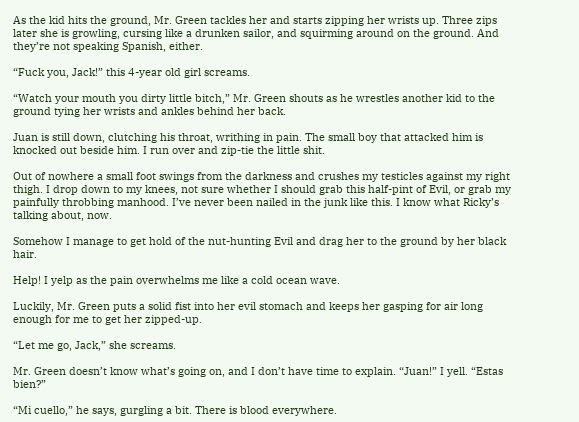As the kid hits the ground, Mr. Green tackles her and starts zipping her wrists up. Three zips later she is growling, cursing like a drunken sailor, and squirming around on the ground. And they’re not speaking Spanish, either.

“Fuck you, Jack!” this 4-year old girl screams.

“Watch your mouth you dirty little bitch,” Mr. Green shouts as he wrestles another kid to the ground tying her wrists and ankles behind her back.

Juan is still down, clutching his throat, writhing in pain. The small boy that attacked him is knocked out beside him. I run over and zip-tie the little shit.

Out of nowhere a small foot swings from the darkness and crushes my testicles against my right thigh. I drop down to my knees, not sure whether I should grab this half-pint of Evil, or grab my painfully throbbing manhood. I’ve never been nailed in the junk like this. I know what Ricky’s talking about, now.

Somehow I manage to get hold of the nut-hunting Evil and drag her to the ground by her black hair.

Help! I yelp as the pain overwhelms me like a cold ocean wave.

Luckily, Mr. Green puts a solid fist into her evil stomach and keeps her gasping for air long enough for me to get her zipped-up.

“Let me go, Jack,” she screams.

Mr. Green doesn’t know what’s going on, and I don’t have time to explain. “Juan!” I yell. “Estas bien?”

“Mi cuello,” he says, gurgling a bit. There is blood everywhere.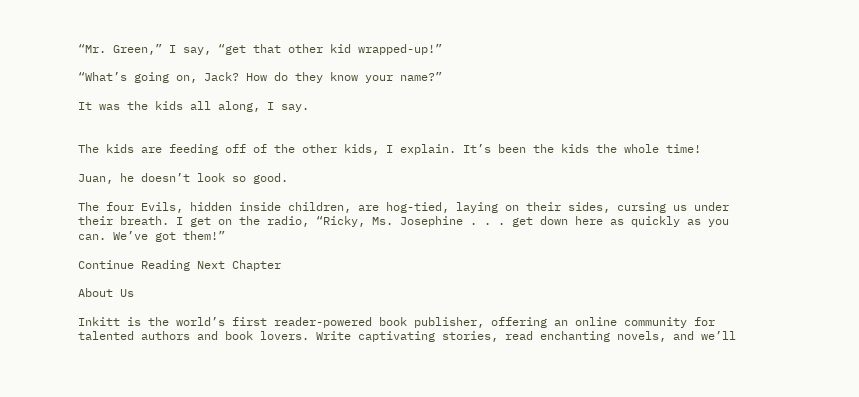“Mr. Green,” I say, “get that other kid wrapped-up!”

“What’s going on, Jack? How do they know your name?”

It was the kids all along, I say.


The kids are feeding off of the other kids, I explain. It’s been the kids the whole time!

Juan, he doesn’t look so good.

The four Evils, hidden inside children, are hog-tied, laying on their sides, cursing us under their breath. I get on the radio, “Ricky, Ms. Josephine . . . get down here as quickly as you can. We’ve got them!”

Continue Reading Next Chapter

About Us

Inkitt is the world’s first reader-powered book publisher, offering an online community for talented authors and book lovers. Write captivating stories, read enchanting novels, and we’ll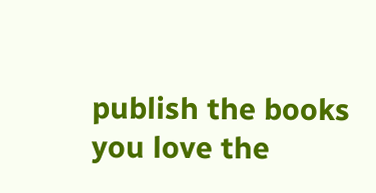publish the books you love the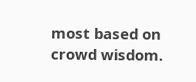most based on crowd wisdom.